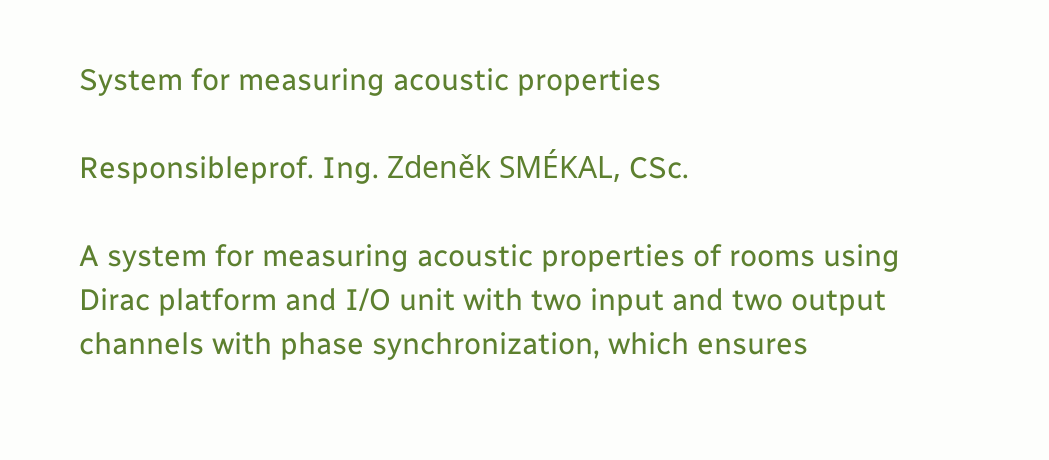System for measuring acoustic properties

Responsibleprof. Ing. Zdeněk SMÉKAL, CSc.

A system for measuring acoustic properties of rooms using Dirac platform and I/O unit with two input and two output channels with phase synchronization, which ensures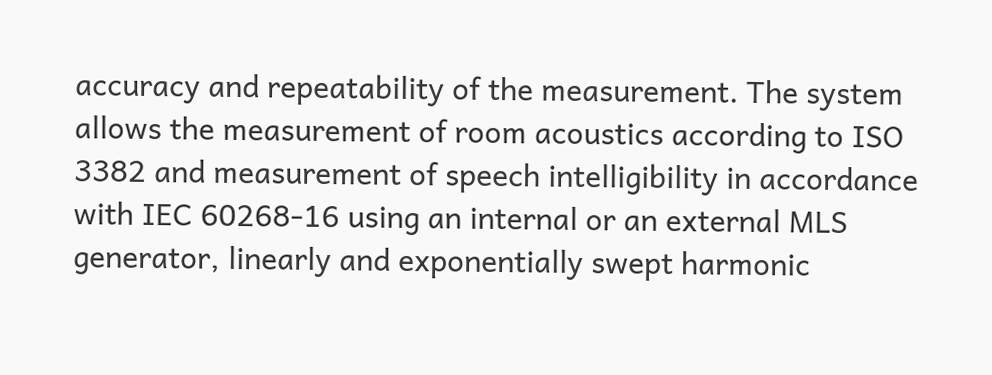accuracy and repeatability of the measurement. The system allows the measurement of room acoustics according to ISO 3382 and measurement of speech intelligibility in accordance with IEC 60268-16 using an internal or an external MLS generator, linearly and exponentially swept harmonic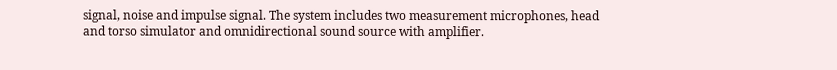signal, noise and impulse signal. The system includes two measurement microphones, head and torso simulator and omnidirectional sound source with amplifier.